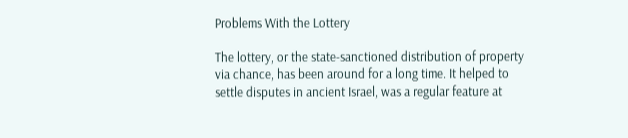Problems With the Lottery

The lottery, or the state-sanctioned distribution of property via chance, has been around for a long time. It helped to settle disputes in ancient Israel, was a regular feature at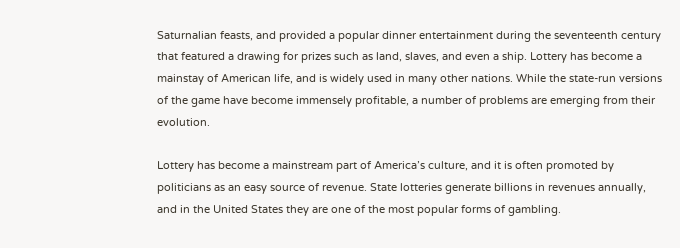Saturnalian feasts, and provided a popular dinner entertainment during the seventeenth century that featured a drawing for prizes such as land, slaves, and even a ship. Lottery has become a mainstay of American life, and is widely used in many other nations. While the state-run versions of the game have become immensely profitable, a number of problems are emerging from their evolution.

Lottery has become a mainstream part of America’s culture, and it is often promoted by politicians as an easy source of revenue. State lotteries generate billions in revenues annually, and in the United States they are one of the most popular forms of gambling.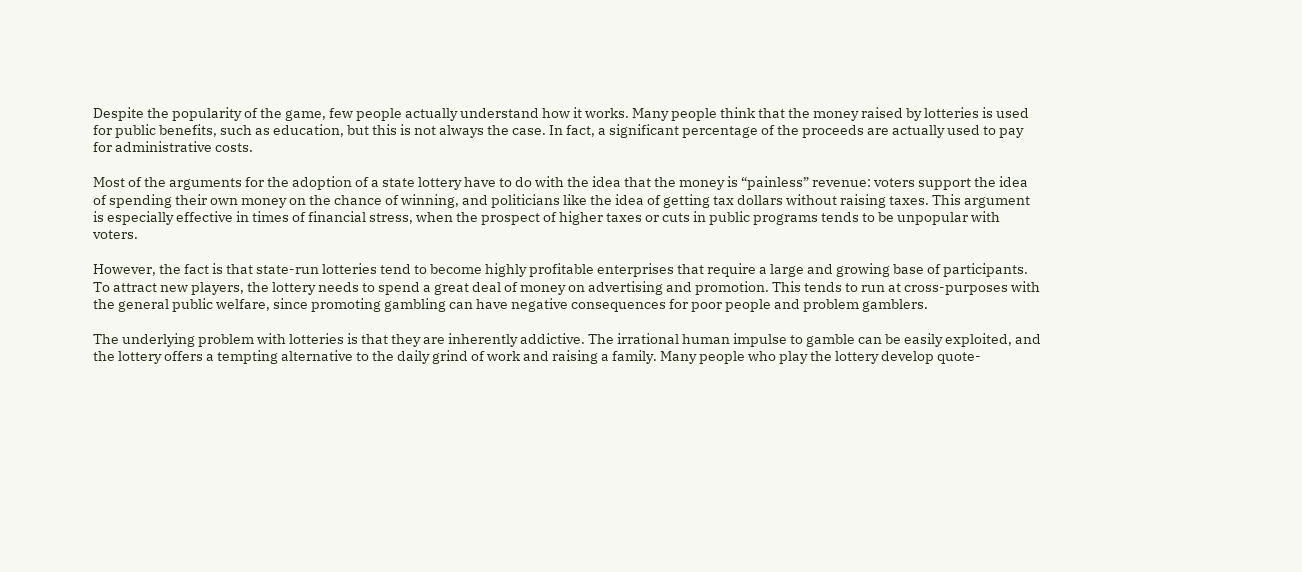Despite the popularity of the game, few people actually understand how it works. Many people think that the money raised by lotteries is used for public benefits, such as education, but this is not always the case. In fact, a significant percentage of the proceeds are actually used to pay for administrative costs.

Most of the arguments for the adoption of a state lottery have to do with the idea that the money is “painless” revenue: voters support the idea of spending their own money on the chance of winning, and politicians like the idea of getting tax dollars without raising taxes. This argument is especially effective in times of financial stress, when the prospect of higher taxes or cuts in public programs tends to be unpopular with voters.

However, the fact is that state-run lotteries tend to become highly profitable enterprises that require a large and growing base of participants. To attract new players, the lottery needs to spend a great deal of money on advertising and promotion. This tends to run at cross-purposes with the general public welfare, since promoting gambling can have negative consequences for poor people and problem gamblers.

The underlying problem with lotteries is that they are inherently addictive. The irrational human impulse to gamble can be easily exploited, and the lottery offers a tempting alternative to the daily grind of work and raising a family. Many people who play the lottery develop quote-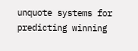unquote systems for predicting winning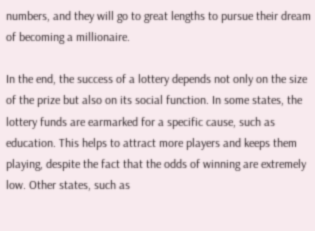numbers, and they will go to great lengths to pursue their dream of becoming a millionaire.

In the end, the success of a lottery depends not only on the size of the prize but also on its social function. In some states, the lottery funds are earmarked for a specific cause, such as education. This helps to attract more players and keeps them playing, despite the fact that the odds of winning are extremely low. Other states, such as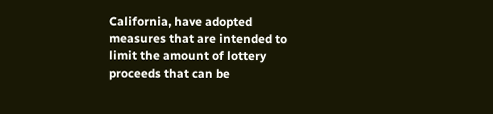California, have adopted measures that are intended to limit the amount of lottery proceeds that can be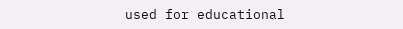used for educational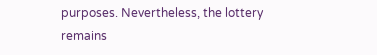purposes. Nevertheless, the lottery remains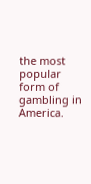the most popular form of gambling in America.